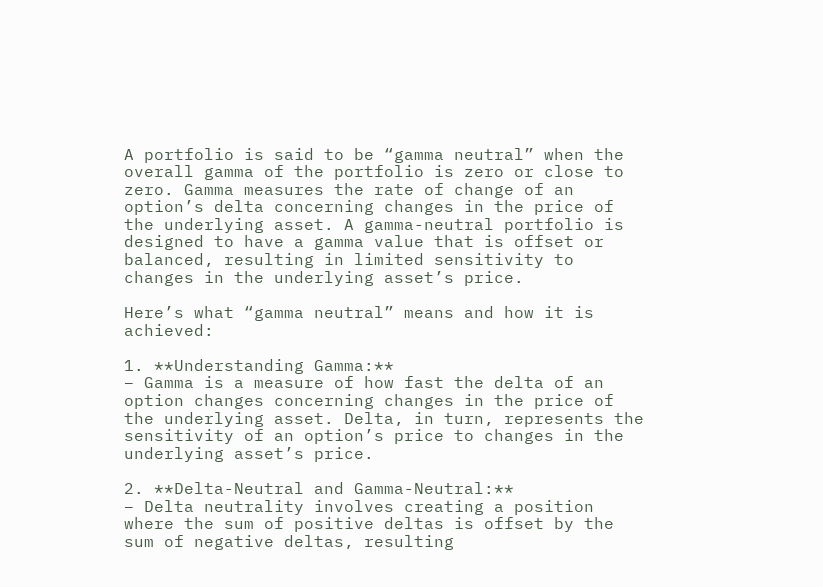A portfolio is said to be “gamma neutral” when the overall gamma of the portfolio is zero or close to zero. Gamma measures the rate of change of an option’s delta concerning changes in the price of the underlying asset. A gamma-neutral portfolio is designed to have a gamma value that is offset or balanced, resulting in limited sensitivity to changes in the underlying asset’s price.

Here’s what “gamma neutral” means and how it is achieved:

1. **Understanding Gamma:**
– Gamma is a measure of how fast the delta of an option changes concerning changes in the price of the underlying asset. Delta, in turn, represents the sensitivity of an option’s price to changes in the underlying asset’s price.

2. **Delta-Neutral and Gamma-Neutral:**
– Delta neutrality involves creating a position where the sum of positive deltas is offset by the sum of negative deltas, resulting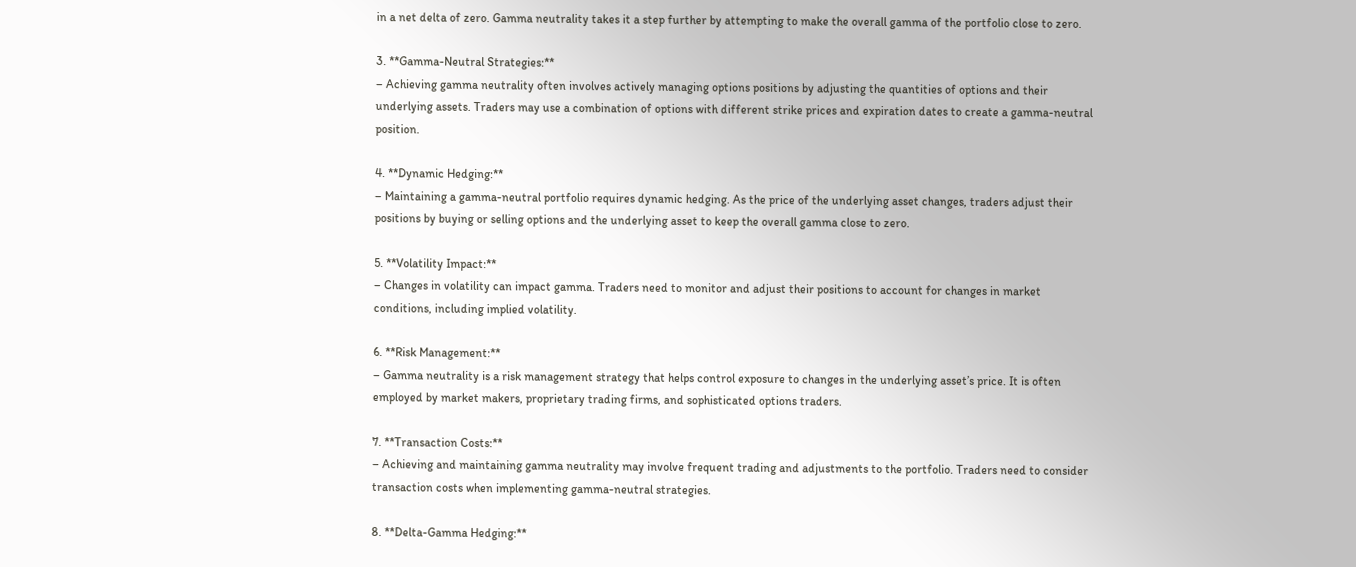in a net delta of zero. Gamma neutrality takes it a step further by attempting to make the overall gamma of the portfolio close to zero.

3. **Gamma-Neutral Strategies:**
– Achieving gamma neutrality often involves actively managing options positions by adjusting the quantities of options and their underlying assets. Traders may use a combination of options with different strike prices and expiration dates to create a gamma-neutral position.

4. **Dynamic Hedging:**
– Maintaining a gamma-neutral portfolio requires dynamic hedging. As the price of the underlying asset changes, traders adjust their positions by buying or selling options and the underlying asset to keep the overall gamma close to zero.

5. **Volatility Impact:**
– Changes in volatility can impact gamma. Traders need to monitor and adjust their positions to account for changes in market conditions, including implied volatility.

6. **Risk Management:**
– Gamma neutrality is a risk management strategy that helps control exposure to changes in the underlying asset’s price. It is often employed by market makers, proprietary trading firms, and sophisticated options traders.

7. **Transaction Costs:**
– Achieving and maintaining gamma neutrality may involve frequent trading and adjustments to the portfolio. Traders need to consider transaction costs when implementing gamma-neutral strategies.

8. **Delta-Gamma Hedging:**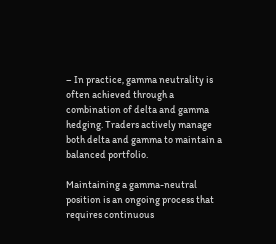– In practice, gamma neutrality is often achieved through a combination of delta and gamma hedging. Traders actively manage both delta and gamma to maintain a balanced portfolio.

Maintaining a gamma-neutral position is an ongoing process that requires continuous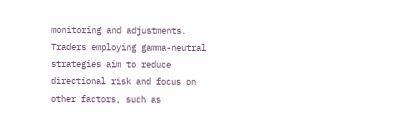monitoring and adjustments. Traders employing gamma-neutral strategies aim to reduce directional risk and focus on other factors, such as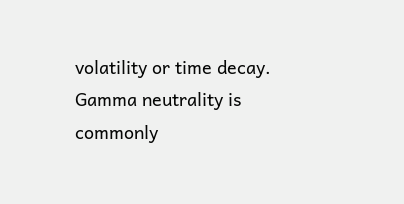volatility or time decay. Gamma neutrality is commonly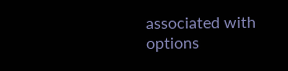associated with options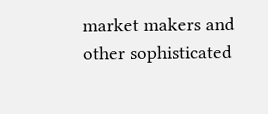market makers and other sophisticated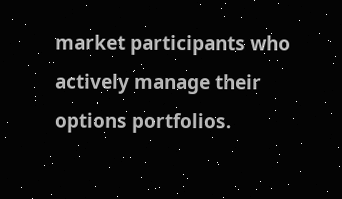market participants who actively manage their options portfolios.